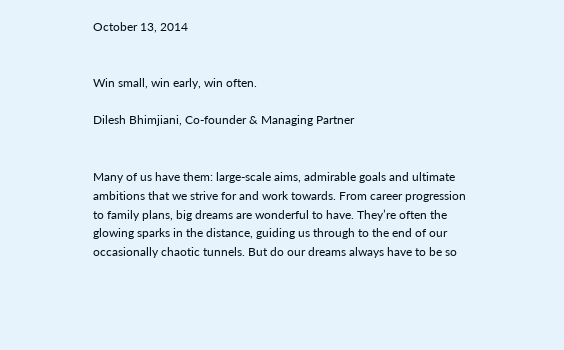October 13, 2014


Win small, win early, win often.

Dilesh Bhimjiani, Co-founder & Managing Partner


Many of us have them: large-scale aims, admirable goals and ultimate ambitions that we strive for and work towards. From career progression to family plans, big dreams are wonderful to have. They’re often the glowing sparks in the distance, guiding us through to the end of our occasionally chaotic tunnels. But do our dreams always have to be so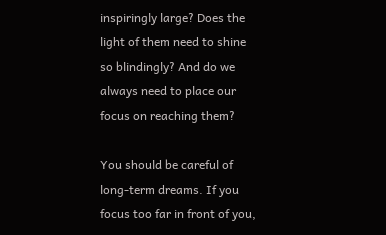inspiringly large? Does the light of them need to shine so blindingly? And do we always need to place our focus on reaching them?

You should be careful of long-term dreams. If you focus too far in front of you,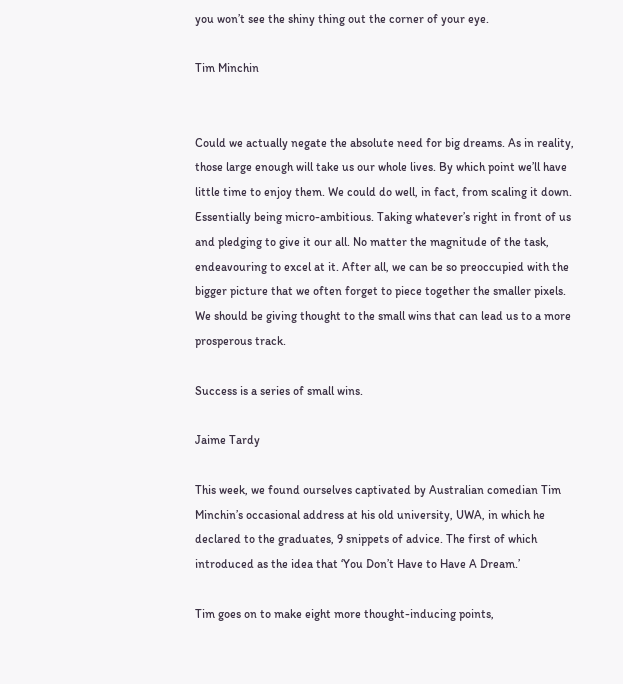you won’t see the shiny thing out the corner of your eye.

Tim Minchin


Could we actually negate the absolute need for big dreams. As in reality, those large enough will take us our whole lives. By which point we’ll have little time to enjoy them. We could do well, in fact, from scaling it down. Essentially being micro-ambitious. Taking whatever’s right in front of us and pledging to give it our all. No matter the magnitude of the task, endeavouring to excel at it. After all, we can be so preoccupied with the bigger picture that we often forget to piece together the smaller pixels. We should be giving thought to the small wins that can lead us to a more prosperous track.

Success is a series of small wins.

Jaime Tardy

This week, we found ourselves captivated by Australian comedian Tim Minchin’s occasional address at his old university, UWA, in which he declared to the graduates, 9 snippets of advice. The first of which introduced as the idea that ‘You Don’t Have to Have A Dream.’

Tim goes on to make eight more thought-inducing points,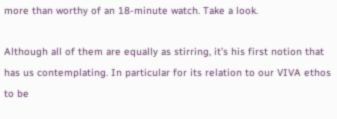more than worthy of an 18-minute watch. Take a look.

Although all of them are equally as stirring, it’s his first notion that has us contemplating. In particular for its relation to our VIVA ethos to be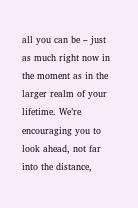all you can be – just as much right now in the moment as in the larger realm of your lifetime. We’re encouraging you to look ahead, not far into the distance,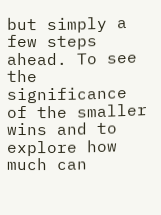but simply a few steps ahead. To see the significance of the smaller wins and to explore how much can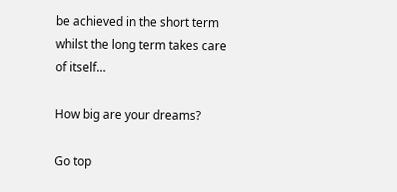be achieved in the short term whilst the long term takes care of itself…

How big are your dreams?

Go top